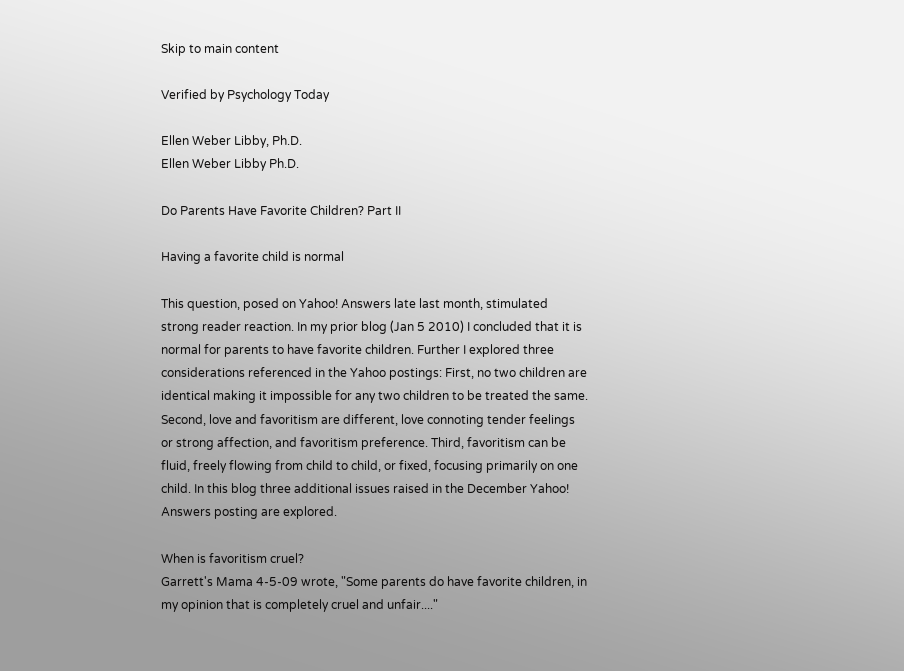Skip to main content

Verified by Psychology Today

Ellen Weber Libby, Ph.D.
Ellen Weber Libby Ph.D.

Do Parents Have Favorite Children? Part II

Having a favorite child is normal

This question, posed on Yahoo! Answers late last month, stimulated strong reader reaction. In my prior blog (Jan 5 2010) I concluded that it is normal for parents to have favorite children. Further I explored three considerations referenced in the Yahoo postings: First, no two children are identical making it impossible for any two children to be treated the same. Second, love and favoritism are different, love connoting tender feelings or strong affection, and favoritism preference. Third, favoritism can be fluid, freely flowing from child to child, or fixed, focusing primarily on one child. In this blog three additional issues raised in the December Yahoo! Answers posting are explored.

When is favoritism cruel?
Garrett's Mama 4-5-09 wrote, "Some parents do have favorite children, in my opinion that is completely cruel and unfair...."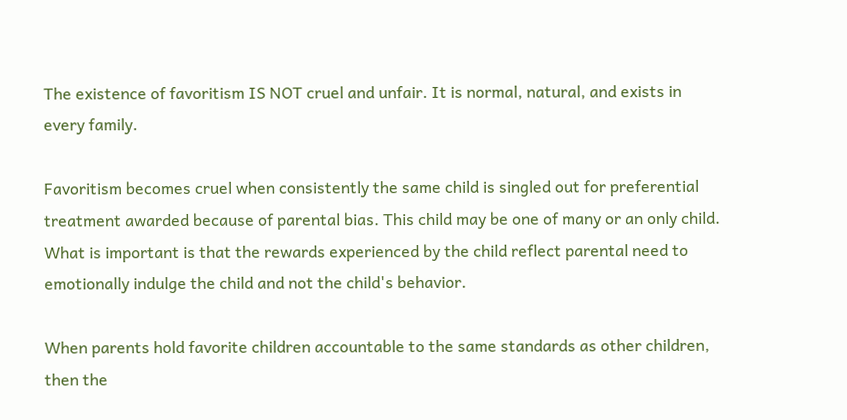The existence of favoritism IS NOT cruel and unfair. It is normal, natural, and exists in every family.

Favoritism becomes cruel when consistently the same child is singled out for preferential treatment awarded because of parental bias. This child may be one of many or an only child. What is important is that the rewards experienced by the child reflect parental need to emotionally indulge the child and not the child's behavior.

When parents hold favorite children accountable to the same standards as other children, then the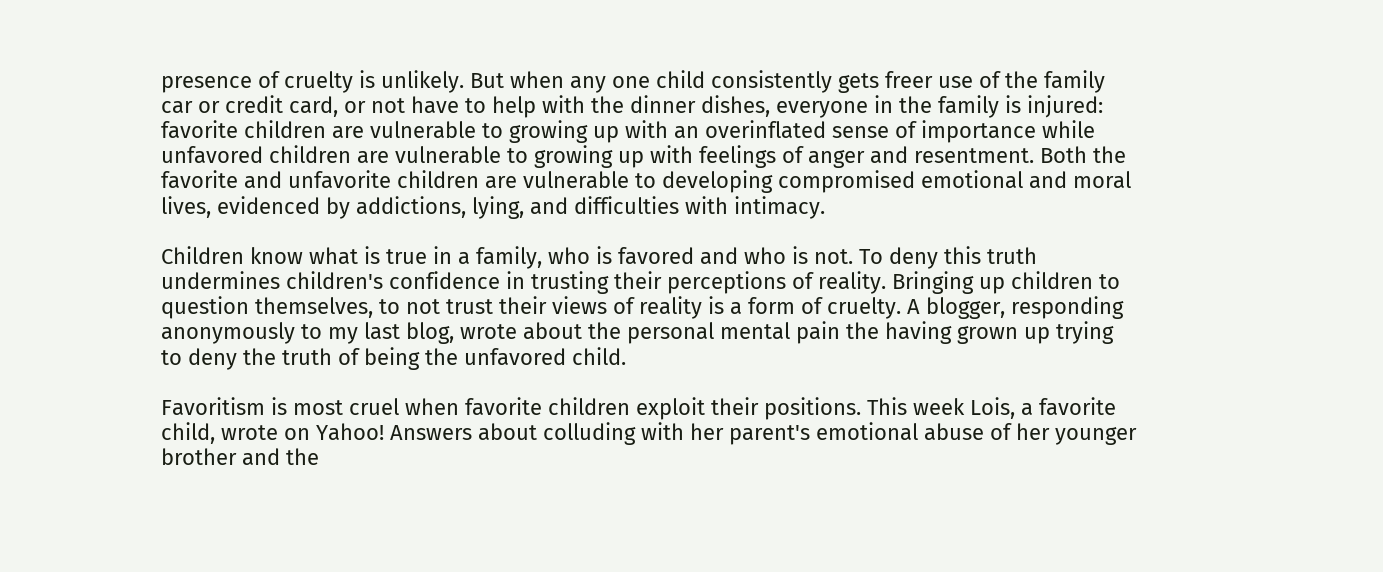presence of cruelty is unlikely. But when any one child consistently gets freer use of the family car or credit card, or not have to help with the dinner dishes, everyone in the family is injured: favorite children are vulnerable to growing up with an overinflated sense of importance while unfavored children are vulnerable to growing up with feelings of anger and resentment. Both the favorite and unfavorite children are vulnerable to developing compromised emotional and moral lives, evidenced by addictions, lying, and difficulties with intimacy.

Children know what is true in a family, who is favored and who is not. To deny this truth undermines children's confidence in trusting their perceptions of reality. Bringing up children to question themselves, to not trust their views of reality is a form of cruelty. A blogger, responding anonymously to my last blog, wrote about the personal mental pain the having grown up trying to deny the truth of being the unfavored child.

Favoritism is most cruel when favorite children exploit their positions. This week Lois, a favorite child, wrote on Yahoo! Answers about colluding with her parent's emotional abuse of her younger brother and the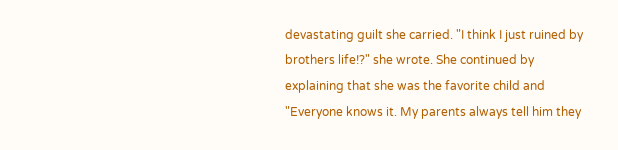devastating guilt she carried. "I think I just ruined by brothers life!?" she wrote. She continued by explaining that she was the favorite child and "Everyone knows it. My parents always tell him they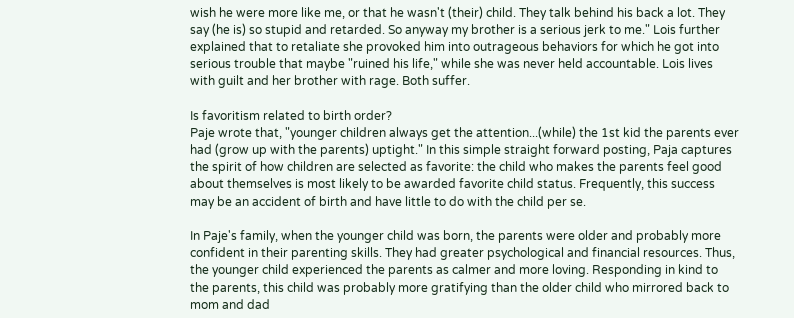wish he were more like me, or that he wasn't (their) child. They talk behind his back a lot. They say (he is) so stupid and retarded. So anyway my brother is a serious jerk to me." Lois further explained that to retaliate she provoked him into outrageous behaviors for which he got into serious trouble that maybe "ruined his life," while she was never held accountable. Lois lives with guilt and her brother with rage. Both suffer.

Is favoritism related to birth order?
Paje wrote that, "younger children always get the attention...(while) the 1st kid the parents ever had (grow up with the parents) uptight." In this simple straight forward posting, Paja captures the spirit of how children are selected as favorite: the child who makes the parents feel good about themselves is most likely to be awarded favorite child status. Frequently, this success may be an accident of birth and have little to do with the child per se.

In Paje's family, when the younger child was born, the parents were older and probably more confident in their parenting skills. They had greater psychological and financial resources. Thus, the younger child experienced the parents as calmer and more loving. Responding in kind to the parents, this child was probably more gratifying than the older child who mirrored back to mom and dad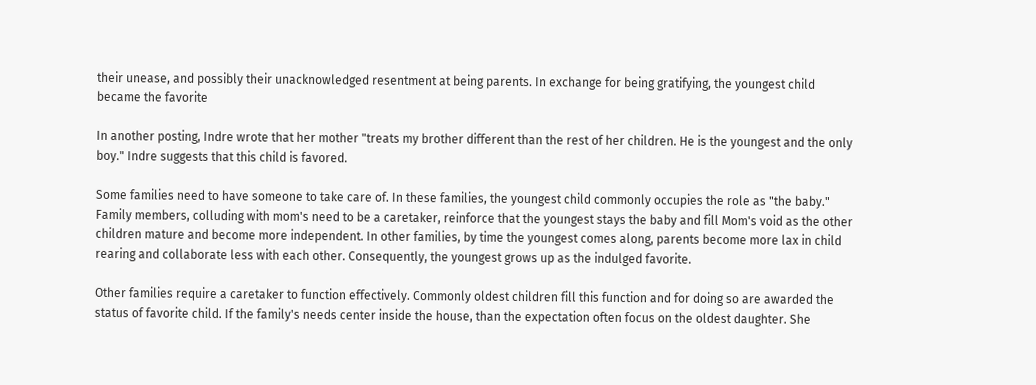their unease, and possibly their unacknowledged resentment at being parents. In exchange for being gratifying, the youngest child became the favorite

In another posting, Indre wrote that her mother "treats my brother different than the rest of her children. He is the youngest and the only boy." Indre suggests that this child is favored.

Some families need to have someone to take care of. In these families, the youngest child commonly occupies the role as "the baby." Family members, colluding with mom's need to be a caretaker, reinforce that the youngest stays the baby and fill Mom's void as the other children mature and become more independent. In other families, by time the youngest comes along, parents become more lax in child rearing and collaborate less with each other. Consequently, the youngest grows up as the indulged favorite.

Other families require a caretaker to function effectively. Commonly oldest children fill this function and for doing so are awarded the status of favorite child. If the family's needs center inside the house, than the expectation often focus on the oldest daughter. She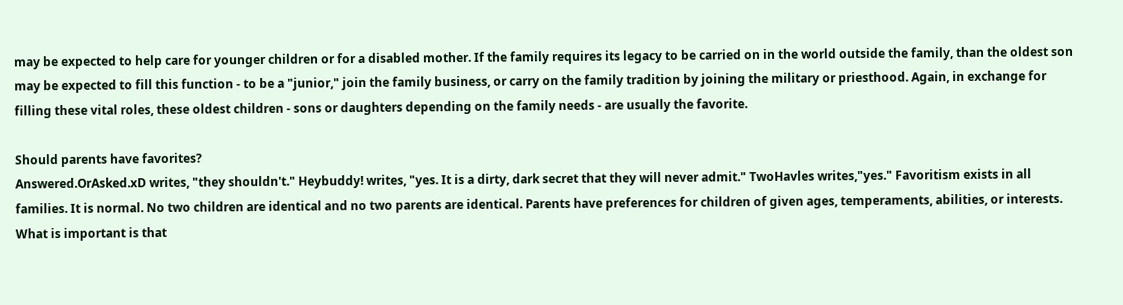may be expected to help care for younger children or for a disabled mother. If the family requires its legacy to be carried on in the world outside the family, than the oldest son may be expected to fill this function - to be a "junior," join the family business, or carry on the family tradition by joining the military or priesthood. Again, in exchange for filling these vital roles, these oldest children - sons or daughters depending on the family needs - are usually the favorite.

Should parents have favorites?
Answered.OrAsked.xD writes, "they shouldn't." Heybuddy! writes, "yes. It is a dirty, dark secret that they will never admit." TwoHavles writes,"yes." Favoritism exists in all families. It is normal. No two children are identical and no two parents are identical. Parents have preferences for children of given ages, temperaments, abilities, or interests. What is important is that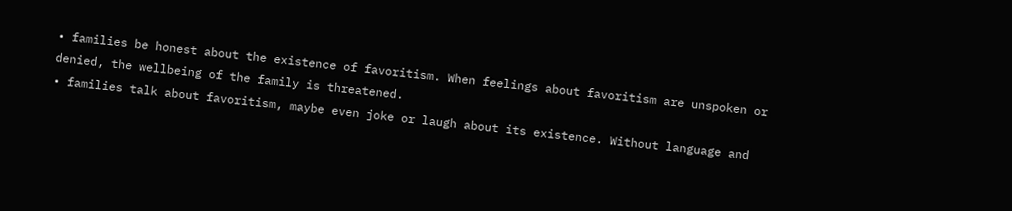• families be honest about the existence of favoritism. When feelings about favoritism are unspoken or denied, the wellbeing of the family is threatened.
• families talk about favoritism, maybe even joke or laugh about its existence. Without language and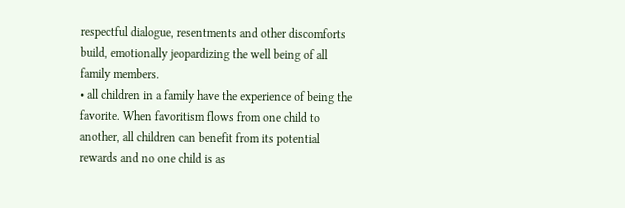respectful dialogue, resentments and other discomforts build, emotionally jeopardizing the well being of all family members.
• all children in a family have the experience of being the favorite. When favoritism flows from one child to another, all children can benefit from its potential rewards and no one child is as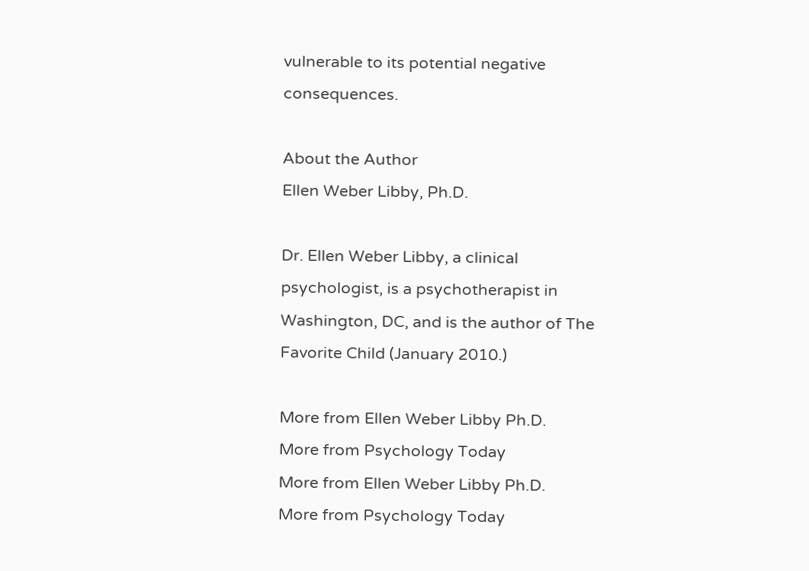vulnerable to its potential negative consequences.

About the Author
Ellen Weber Libby, Ph.D.

Dr. Ellen Weber Libby, a clinical psychologist, is a psychotherapist in Washington, DC, and is the author of The Favorite Child (January 2010.)

More from Ellen Weber Libby Ph.D.
More from Psychology Today
More from Ellen Weber Libby Ph.D.
More from Psychology Today